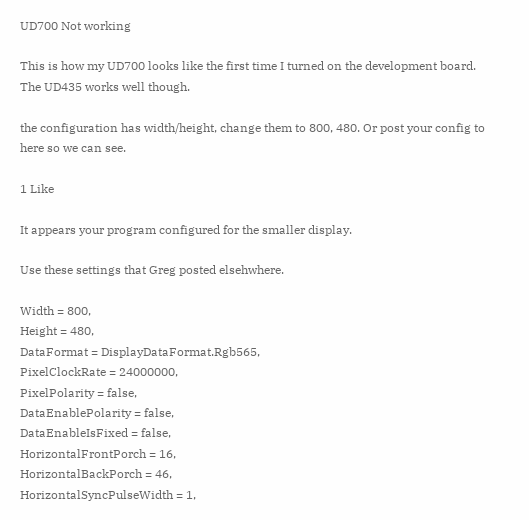UD700 Not working

This is how my UD700 looks like the first time I turned on the development board. The UD435 works well though.

the configuration has width/height, change them to 800, 480. Or post your config to here so we can see.

1 Like

It appears your program configured for the smaller display.

Use these settings that Greg posted elsehwhere.

Width = 800,
Height = 480,
DataFormat = DisplayDataFormat.Rgb565,
PixelClockRate = 24000000,
PixelPolarity = false,
DataEnablePolarity = false,
DataEnableIsFixed = false,
HorizontalFrontPorch = 16,
HorizontalBackPorch = 46,
HorizontalSyncPulseWidth = 1,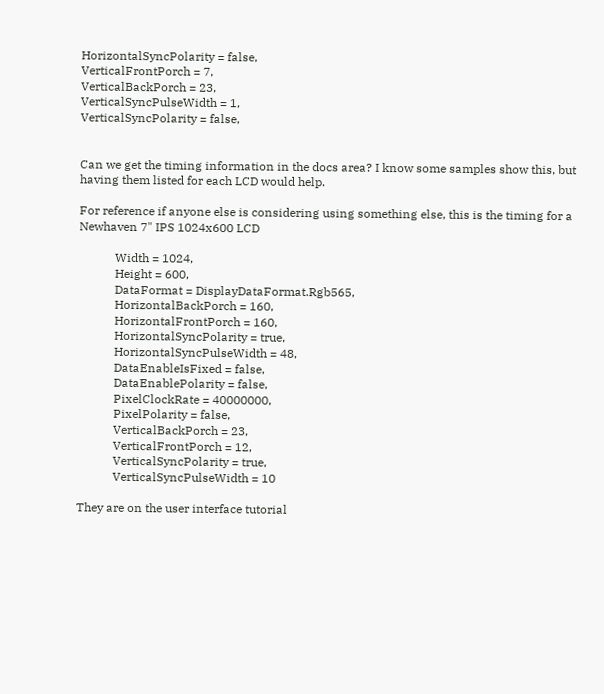HorizontalSyncPolarity = false,
VerticalFrontPorch = 7,
VerticalBackPorch = 23,
VerticalSyncPulseWidth = 1,
VerticalSyncPolarity = false,


Can we get the timing information in the docs area? I know some samples show this, but having them listed for each LCD would help.

For reference if anyone else is considering using something else, this is the timing for a Newhaven 7" IPS 1024x600 LCD

            Width = 1024,
            Height = 600,
            DataFormat = DisplayDataFormat.Rgb565,
            HorizontalBackPorch = 160,
            HorizontalFrontPorch = 160,
            HorizontalSyncPolarity = true,
            HorizontalSyncPulseWidth = 48,
            DataEnableIsFixed = false,
            DataEnablePolarity = false,
            PixelClockRate = 40000000,
            PixelPolarity = false,
            VerticalBackPorch = 23,
            VerticalFrontPorch = 12,
            VerticalSyncPolarity = true,
            VerticalSyncPulseWidth = 10

They are on the user interface tutorial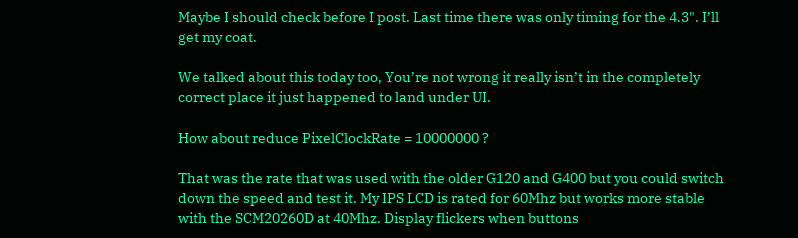Maybe I should check before I post. Last time there was only timing for the 4.3". I’ll get my coat.

We talked about this today too, You’re not wrong it really isn’t in the completely correct place it just happened to land under UI.

How about reduce PixelClockRate = 10000000 ?

That was the rate that was used with the older G120 and G400 but you could switch down the speed and test it. My IPS LCD is rated for 60Mhz but works more stable with the SCM20260D at 40Mhz. Display flickers when buttons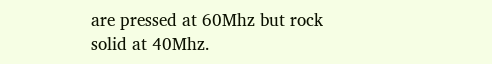are pressed at 60Mhz but rock solid at 40Mhz.